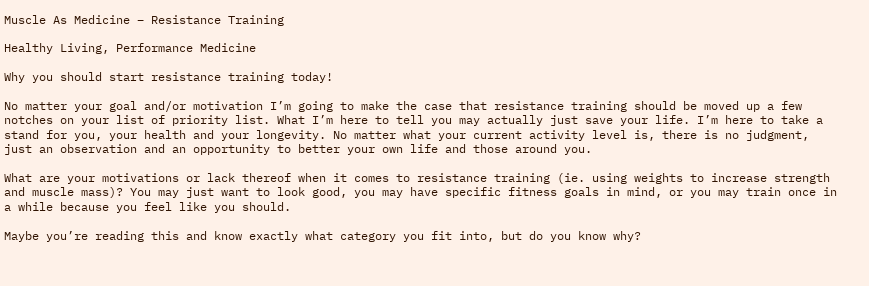Muscle As Medicine – Resistance Training

Healthy Living, Performance Medicine

Why you should start resistance training today!

No matter your goal and/or motivation I’m going to make the case that resistance training should be moved up a few notches on your list of priority list. What I’m here to tell you may actually just save your life. I’m here to take a stand for you, your health and your longevity. No matter what your current activity level is, there is no judgment, just an observation and an opportunity to better your own life and those around you.

What are your motivations or lack thereof when it comes to resistance training (ie. using weights to increase strength and muscle mass)? You may just want to look good, you may have specific fitness goals in mind, or you may train once in a while because you feel like you should.

Maybe you’re reading this and know exactly what category you fit into, but do you know why?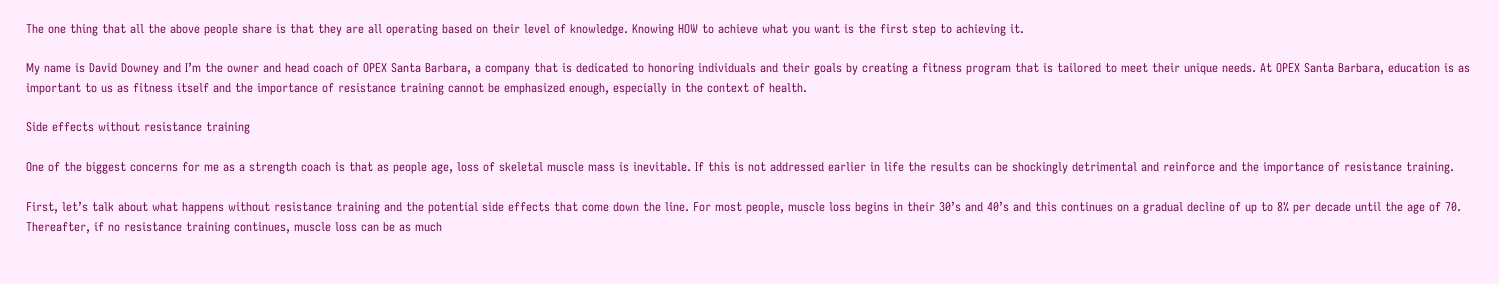The one thing that all the above people share is that they are all operating based on their level of knowledge. Knowing HOW to achieve what you want is the first step to achieving it.

My name is David Downey and I’m the owner and head coach of OPEX Santa Barbara, a company that is dedicated to honoring individuals and their goals by creating a fitness program that is tailored to meet their unique needs. At OPEX Santa Barbara, education is as important to us as fitness itself and the importance of resistance training cannot be emphasized enough, especially in the context of health.

Side effects without resistance training

One of the biggest concerns for me as a strength coach is that as people age, loss of skeletal muscle mass is inevitable. If this is not addressed earlier in life the results can be shockingly detrimental and reinforce and the importance of resistance training.

First, let’s talk about what happens without resistance training and the potential side effects that come down the line. For most people, muscle loss begins in their 30’s and 40’s and this continues on a gradual decline of up to 8% per decade until the age of 70. Thereafter, if no resistance training continues, muscle loss can be as much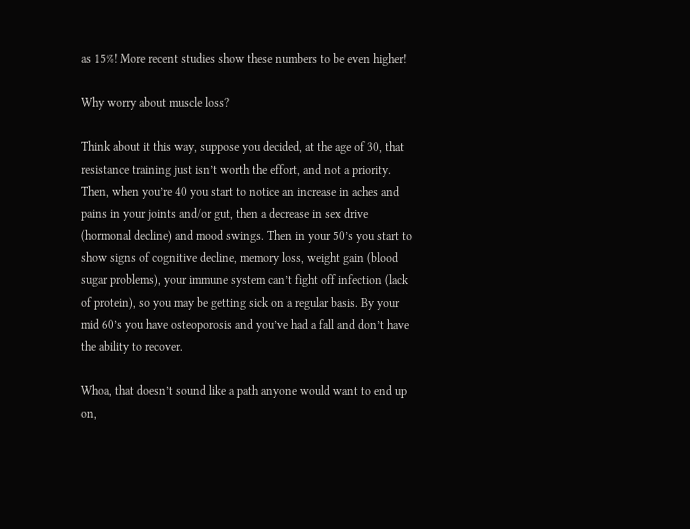as 15%! More recent studies show these numbers to be even higher!

Why worry about muscle loss?

Think about it this way, suppose you decided, at the age of 30, that resistance training just isn’t worth the effort, and not a priority. Then, when you’re 40 you start to notice an increase in aches and pains in your joints and/or gut, then a decrease in sex drive (hormonal decline) and mood swings. Then in your 50’s you start to show signs of cognitive decline, memory loss, weight gain (blood sugar problems), your immune system can’t fight off infection (lack of protein), so you may be getting sick on a regular basis. By your mid 60’s you have osteoporosis and you’ve had a fall and don’t have the ability to recover.

Whoa, that doesn’t sound like a path anyone would want to end up on,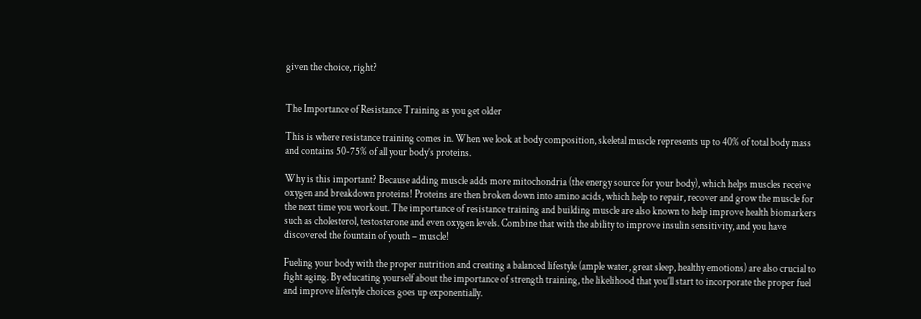given the choice, right?


The Importance of Resistance Training as you get older

This is where resistance training comes in. When we look at body composition, skeletal muscle represents up to 40% of total body mass and contains 50-75% of all your body’s proteins.

Why is this important? Because adding muscle adds more mitochondria (the energy source for your body), which helps muscles receive oxygen and breakdown proteins! Proteins are then broken down into amino acids, which help to repair, recover and grow the muscle for the next time you workout. The importance of resistance training and building muscle are also known to help improve health biomarkers such as cholesterol, testosterone and even oxygen levels. Combine that with the ability to improve insulin sensitivity, and you have discovered the fountain of youth – muscle!

Fueling your body with the proper nutrition and creating a balanced lifestyle (ample water, great sleep, healthy emotions) are also crucial to fight aging. By educating yourself about the importance of strength training, the likelihood that you’ll start to incorporate the proper fuel and improve lifestyle choices goes up exponentially.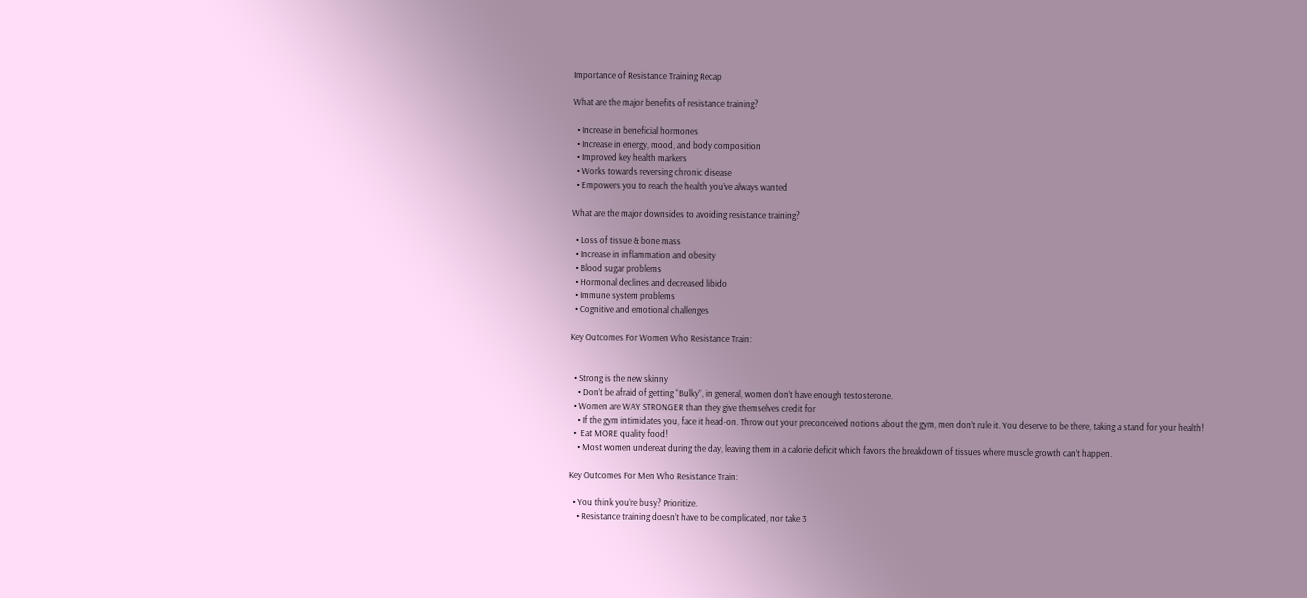Importance of Resistance Training Recap

What are the major benefits of resistance training?

  • Increase in beneficial hormones
  • Increase in energy, mood, and body composition
  • Improved key health markers
  • Works towards reversing chronic disease
  • Empowers you to reach the health you’ve always wanted

What are the major downsides to avoiding resistance training?

  • Loss of tissue & bone mass
  • Increase in inflammation and obesity
  • Blood sugar problems
  • Hormonal declines and decreased libido
  • Immune system problems
  • Cognitive and emotional challenges

Key Outcomes For Women Who Resistance Train:


  • Strong is the new skinny
    • Don’t be afraid of getting “Bulky”, in general, women don’t have enough testosterone.
  • Women are WAY STRONGER than they give themselves credit for
    • If the gym intimidates you, face it head-on. Throw out your preconceived notions about the gym, men don’t rule it. You deserve to be there, taking a stand for your health!
  •  Eat MORE quality food!
    • Most women undereat during the day, leaving them in a calorie deficit which favors the breakdown of tissues where muscle growth can’t happen.

Key Outcomes For Men Who Resistance Train:

  • You think you’re busy? Prioritize.
    • Resistance training doesn’t have to be complicated, nor take 3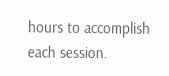hours to accomplish each session.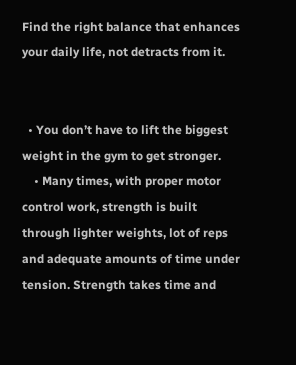Find the right balance that enhances your daily life, not detracts from it.


  • You don’t have to lift the biggest weight in the gym to get stronger.
    • Many times, with proper motor control work, strength is built through lighter weights, lot of reps and adequate amounts of time under tension. Strength takes time and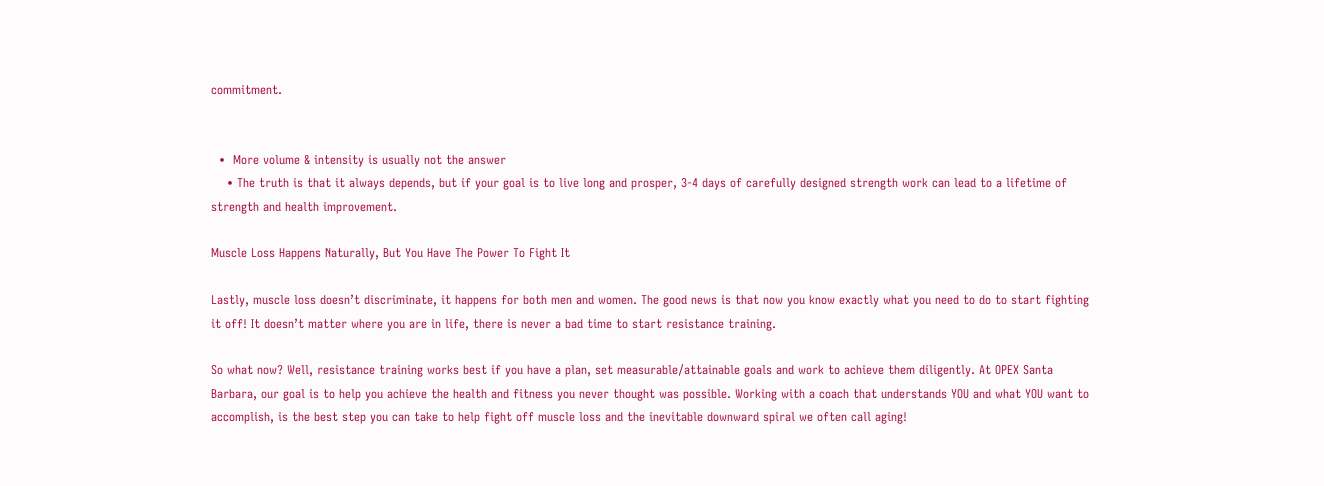commitment.


  •  More volume & intensity is usually not the answer
    • The truth is that it always depends, but if your goal is to live long and prosper, 3-4 days of carefully designed strength work can lead to a lifetime of strength and health improvement.

Muscle Loss Happens Naturally, But You Have The Power To Fight It

Lastly, muscle loss doesn’t discriminate, it happens for both men and women. The good news is that now you know exactly what you need to do to start fighting it off! It doesn’t matter where you are in life, there is never a bad time to start resistance training.

So what now? Well, resistance training works best if you have a plan, set measurable/attainable goals and work to achieve them diligently. At OPEX Santa Barbara, our goal is to help you achieve the health and fitness you never thought was possible. Working with a coach that understands YOU and what YOU want to accomplish, is the best step you can take to help fight off muscle loss and the inevitable downward spiral we often call aging!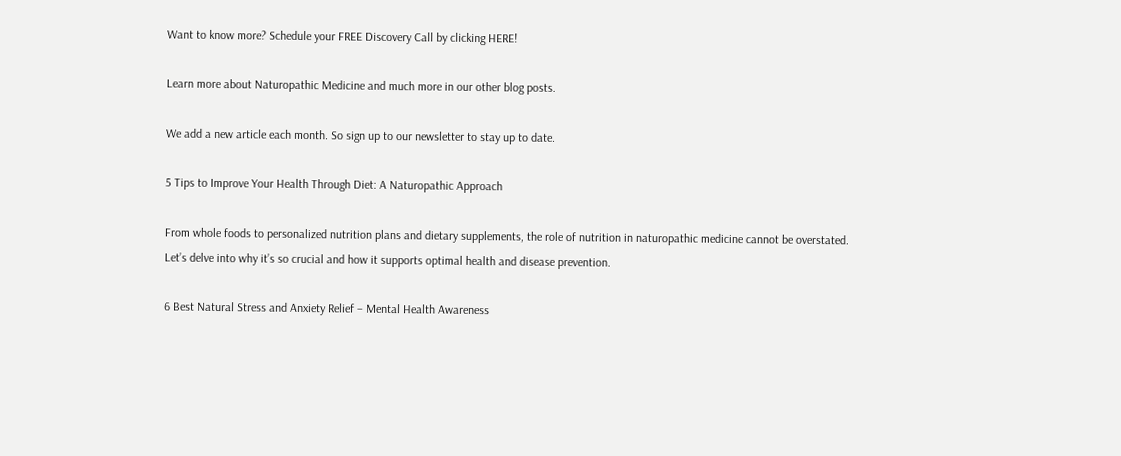Want to know more? Schedule your FREE Discovery Call by clicking HERE!

Learn more about Naturopathic Medicine and much more in our other blog posts.

We add a new article each month. So sign up to our newsletter to stay up to date.

5 Tips to Improve Your Health Through Diet: A Naturopathic Approach

From whole foods to personalized nutrition plans and dietary supplements, the role of nutrition in naturopathic medicine cannot be overstated. Let’s delve into why it’s so crucial and how it supports optimal health and disease prevention.

6 Best Natural Stress and Anxiety Relief – Mental Health Awareness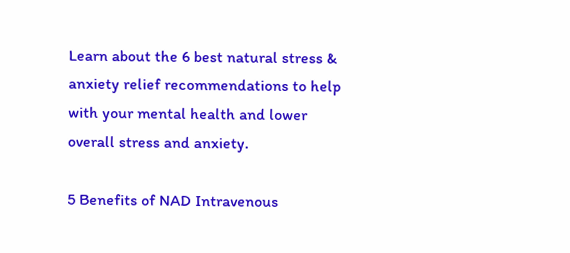Learn about the 6 best natural stress & anxiety relief recommendations to help with your mental health and lower overall stress and anxiety.

5 Benefits of NAD Intravenous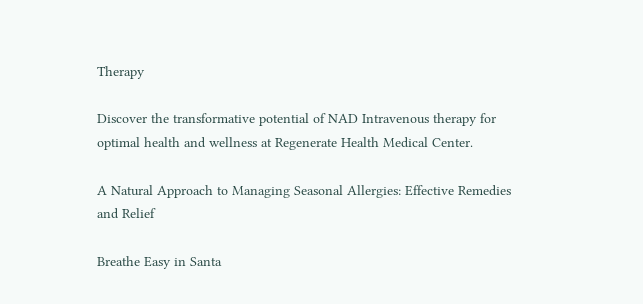Therapy

Discover the transformative potential of NAD Intravenous therapy for optimal health and wellness at Regenerate Health Medical Center.

A Natural Approach to Managing Seasonal Allergies: Effective Remedies and Relief

Breathe Easy in Santa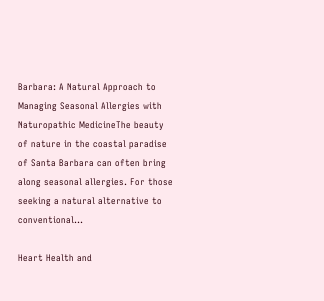Barbara: A Natural Approach to Managing Seasonal Allergies with Naturopathic MedicineThe beauty of nature in the coastal paradise of Santa Barbara can often bring along seasonal allergies. For those seeking a natural alternative to conventional...

Heart Health and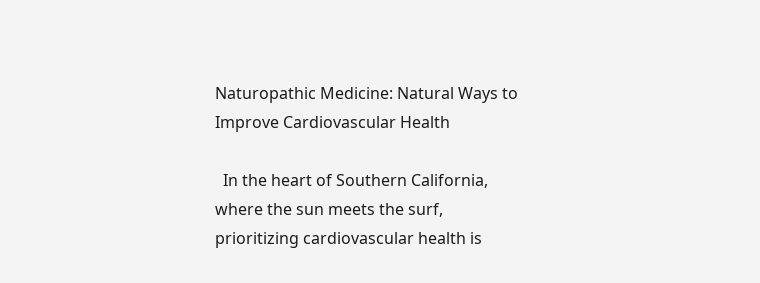Naturopathic Medicine: Natural Ways to Improve Cardiovascular Health

  In the heart of Southern California, where the sun meets the surf, prioritizing cardiovascular health is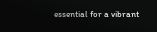essential for a vibrant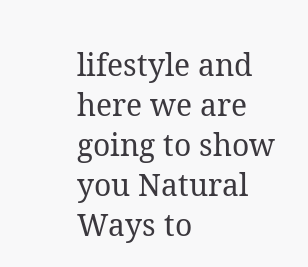lifestyle and here we are going to show you Natural Ways to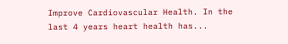Improve Cardiovascular Health. In the last 4 years heart health has...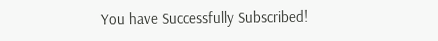You have Successfully Subscribed!